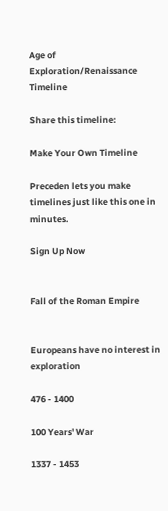Age of Exploration/Renaissance Timeline

Share this timeline:

Make Your Own Timeline

Preceden lets you make timelines just like this one in minutes.

Sign Up Now


Fall of the Roman Empire


Europeans have no interest in exploration

476 - 1400

100 Years' War

1337 - 1453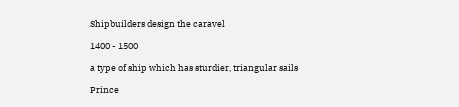Shipbuilders design the caravel

1400 - 1500

a type of ship which has sturdier, triangular sails

Prince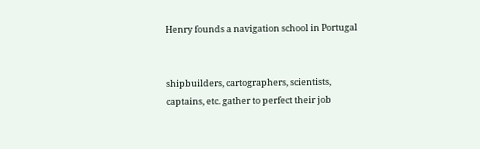Henry founds a navigation school in Portugal


shipbuilders, cartographers, scientists, captains, etc. gather to perfect their job